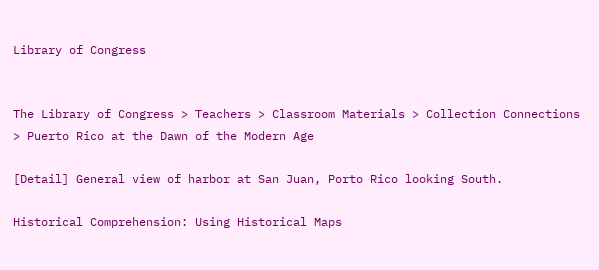Library of Congress


The Library of Congress > Teachers > Classroom Materials > Collection Connections > Puerto Rico at the Dawn of the Modern Age

[Detail] General view of harbor at San Juan, Porto Rico looking South.

Historical Comprehension: Using Historical Maps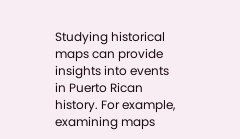Studying historical maps can provide insights into events in Puerto Rican history. For example, examining maps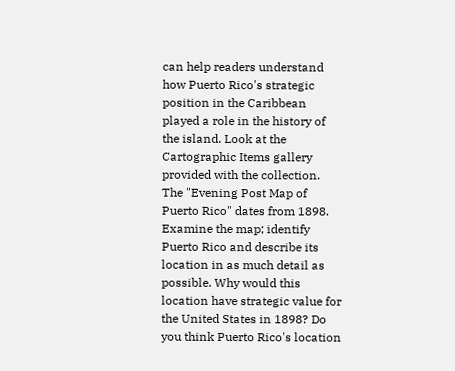can help readers understand how Puerto Rico's strategic position in the Caribbean played a role in the history of the island. Look at the Cartographic Items gallery provided with the collection. The "Evening Post Map of Puerto Rico" dates from 1898. Examine the map; identify Puerto Rico and describe its location in as much detail as possible. Why would this location have strategic value for the United States in 1898? Do you think Puerto Rico's location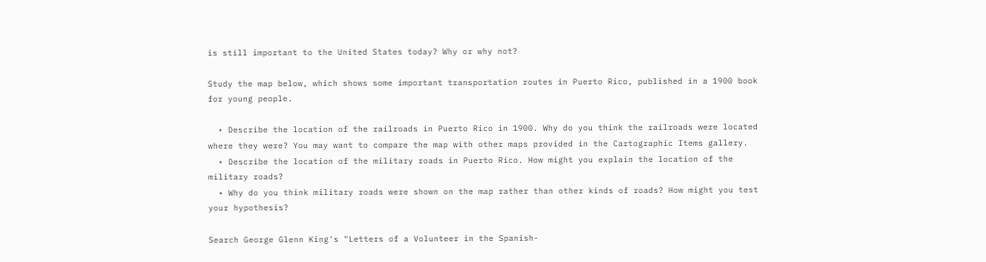is still important to the United States today? Why or why not?

Study the map below, which shows some important transportation routes in Puerto Rico, published in a 1900 book for young people.

  • Describe the location of the railroads in Puerto Rico in 1900. Why do you think the railroads were located where they were? You may want to compare the map with other maps provided in the Cartographic Items gallery.
  • Describe the location of the military roads in Puerto Rico. How might you explain the location of the military roads?
  • Why do you think military roads were shown on the map rather than other kinds of roads? How might you test your hypothesis?

Search George Glenn King's "Letters of a Volunteer in the Spanish-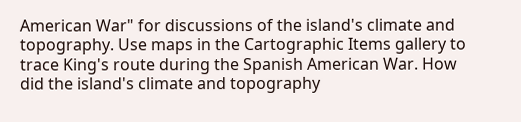American War" for discussions of the island's climate and topography. Use maps in the Cartographic Items gallery to trace King's route during the Spanish American War. How did the island's climate and topography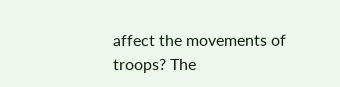affect the movements of troops? The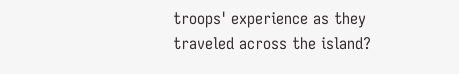troops' experience as they traveled across the island?